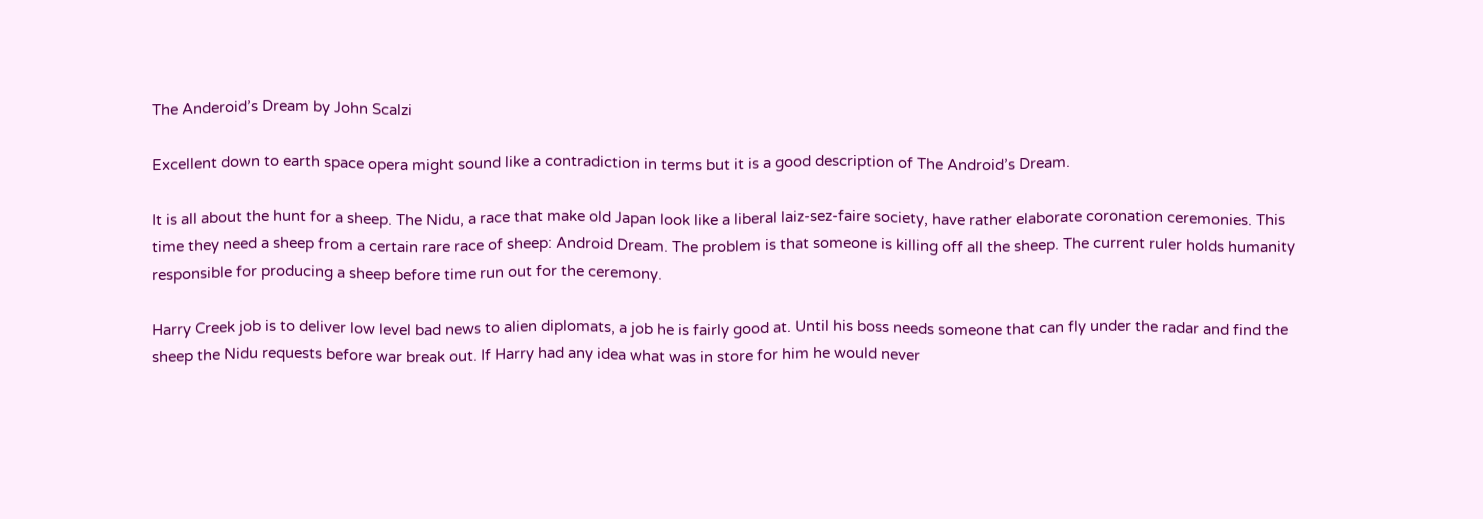The Anderoid’s Dream by John Scalzi

Excellent down to earth space opera might sound like a contradiction in terms but it is a good description of The Android’s Dream.

It is all about the hunt for a sheep. The Nidu, a race that make old Japan look like a liberal laiz-sez-faire society, have rather elaborate coronation ceremonies. This time they need a sheep from a certain rare race of sheep: Android Dream. The problem is that someone is killing off all the sheep. The current ruler holds humanity responsible for producing a sheep before time run out for the ceremony.

Harry Creek job is to deliver low level bad news to alien diplomats, a job he is fairly good at. Until his boss needs someone that can fly under the radar and find the sheep the Nidu requests before war break out. If Harry had any idea what was in store for him he would never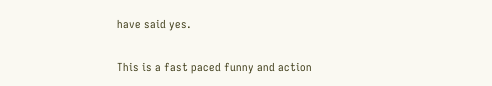have said yes.

This is a fast paced funny and action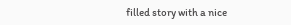filled story with a nice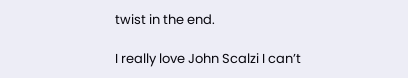twist in the end.

I really love John Scalzi I can’t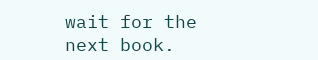wait for the next book.